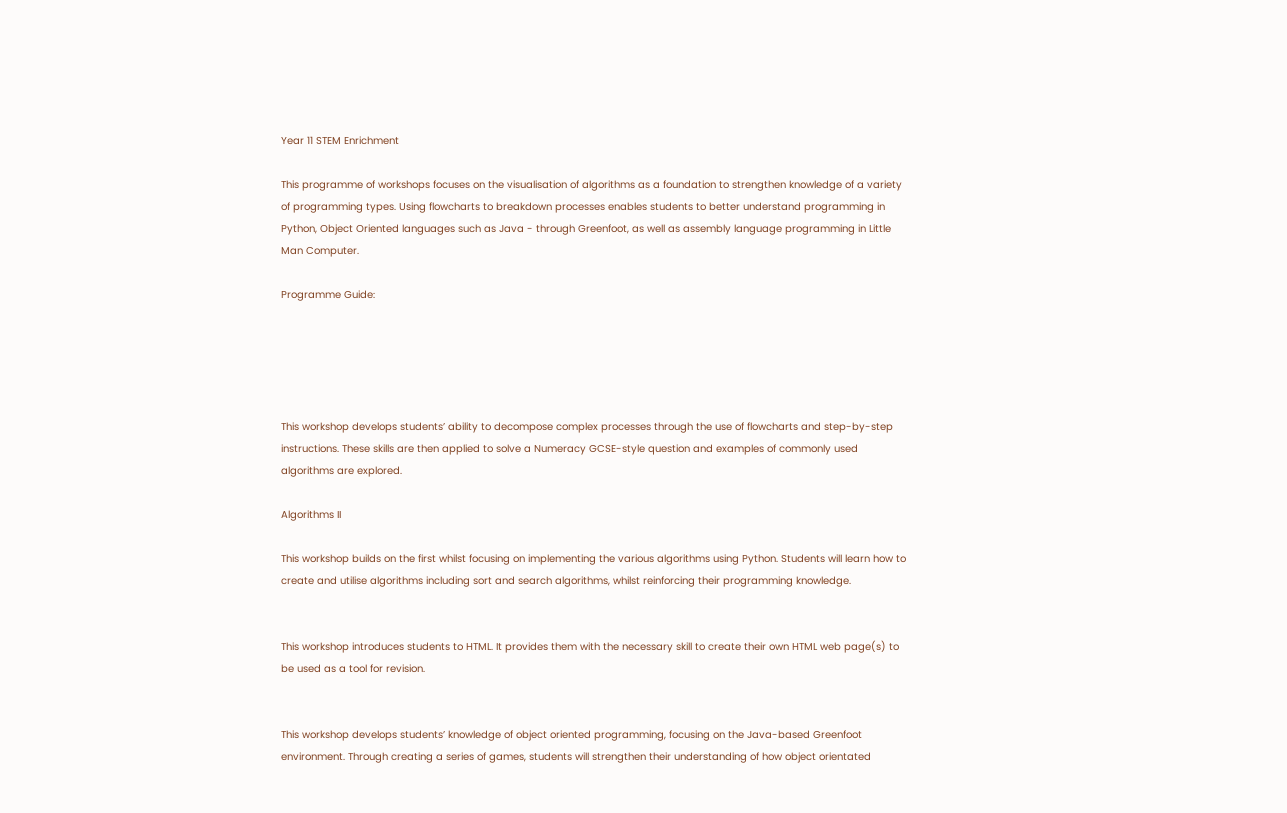Year 11 STEM Enrichment

This programme of workshops focuses on the visualisation of algorithms as a foundation to strengthen knowledge of a variety of programming types. Using flowcharts to breakdown processes enables students to better understand programming in Python, Object Oriented languages such as Java - through Greenfoot, as well as assembly language programming in Little Man Computer.

Programme Guide:





This workshop develops students’ ability to decompose complex processes through the use of flowcharts and step-by-step instructions. These skills are then applied to solve a Numeracy GCSE-style question and examples of commonly used algorithms are explored.

Algorithms II

This workshop builds on the first whilst focusing on implementing the various algorithms using Python. Students will learn how to create and utilise algorithms including sort and search algorithms, whilst reinforcing their programming knowledge.


This workshop introduces students to HTML. It provides them with the necessary skill to create their own HTML web page(s) to be used as a tool for revision.


This workshop develops students’ knowledge of object oriented programming, focusing on the Java-based Greenfoot environment. Through creating a series of games, students will strengthen their understanding of how object orientated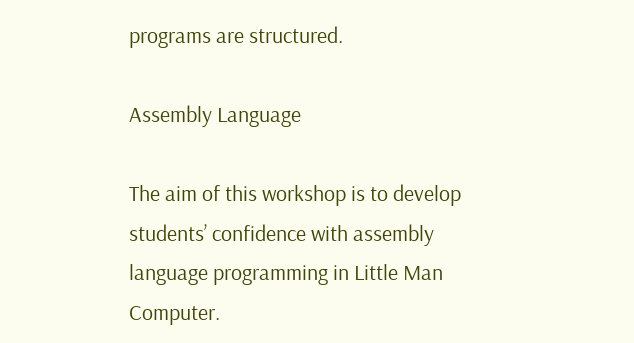programs are structured.

Assembly Language

The aim of this workshop is to develop students’ confidence with assembly language programming in Little Man Computer.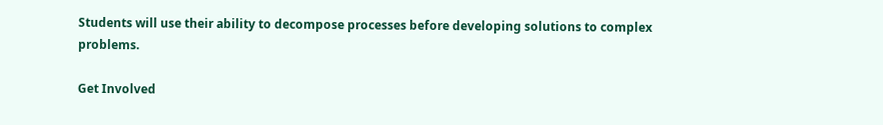Students will use their ability to decompose processes before developing solutions to complex problems.

Get Involved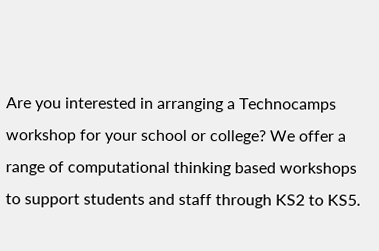Are you interested in arranging a Technocamps workshop for your school or college? We offer a range of computational thinking based workshops to support students and staff through KS2 to KS5.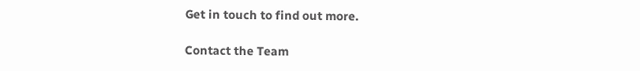Get in touch to find out more.

Contact the Team